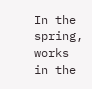In the spring, works in the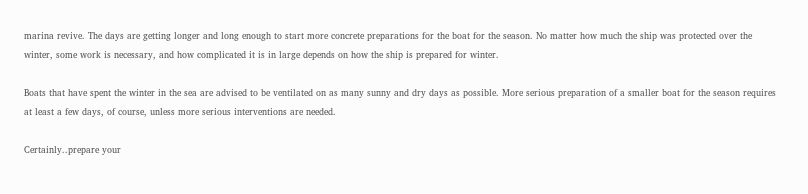marina revive. The days are getting longer and long enough to start more concrete preparations for the boat for the season. No matter how much the ship was protected over the winter, some work is necessary, and how complicated it is in large depends on how the ship is prepared for winter.

Boats that have spent the winter in the sea are advised to be ventilated on as many sunny and dry days as possible. More serious preparation of a smaller boat for the season requires at least a few days, of course, unless more serious interventions are needed.

Certainly..prepare your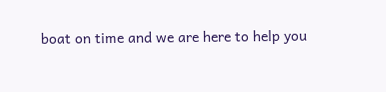boat on time and we are here to help you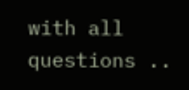with all questions ..